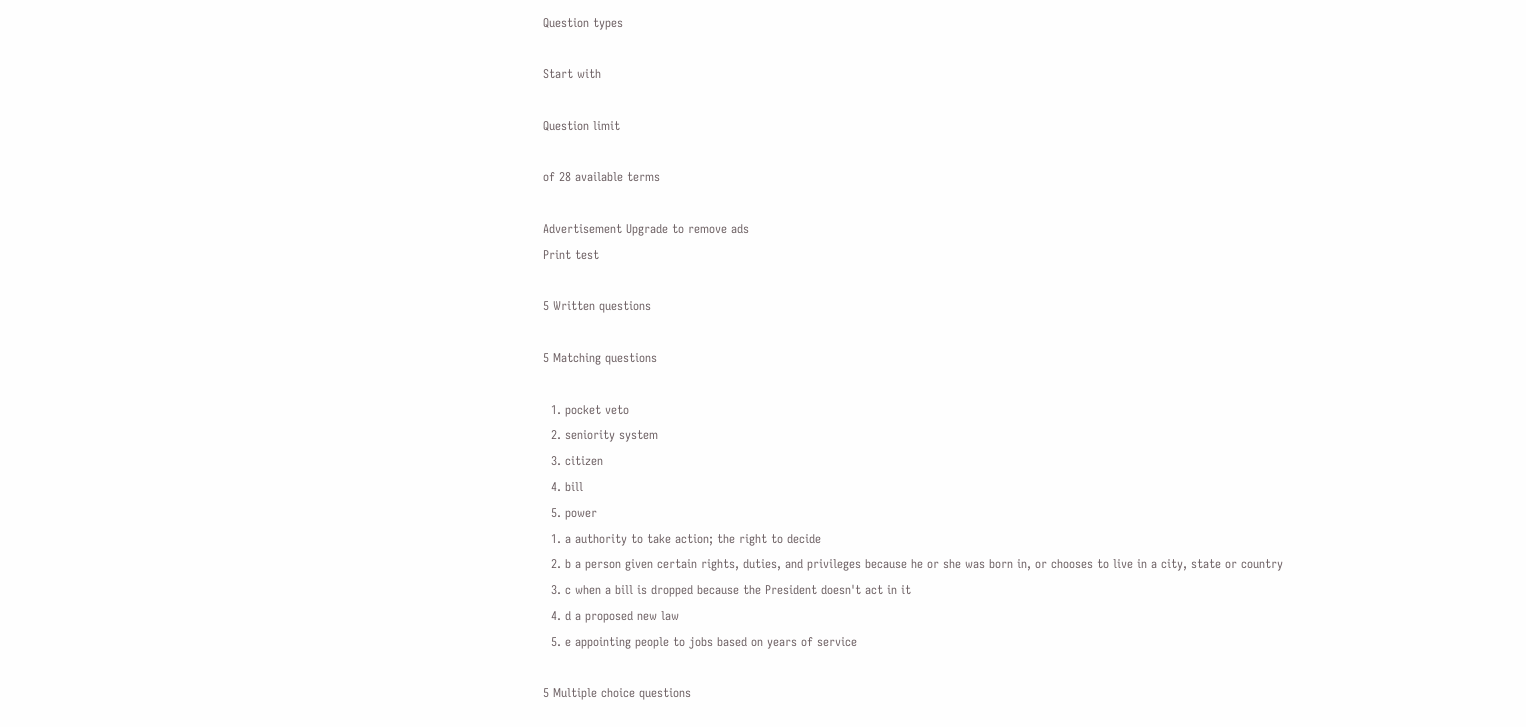Question types

Start with

Question limit

of 28 available terms

Advertisement Upgrade to remove ads
Print test

5 Written questions

5 Matching questions

  1. pocket veto
  2. seniority system
  3. citizen
  4. bill
  5. power
  1. a authority to take action; the right to decide
  2. b a person given certain rights, duties, and privileges because he or she was born in, or chooses to live in a city, state or country
  3. c when a bill is dropped because the President doesn't act in it
  4. d a proposed new law
  5. e appointing people to jobs based on years of service

5 Multiple choice questions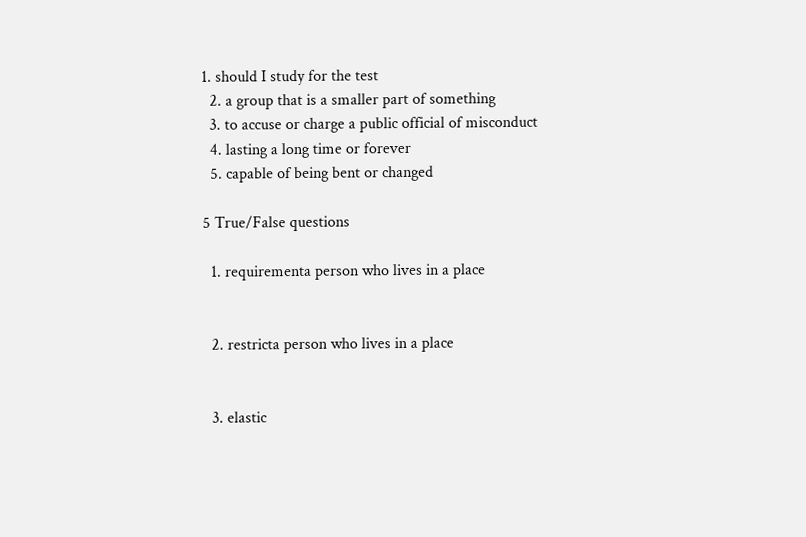1. should I study for the test
  2. a group that is a smaller part of something
  3. to accuse or charge a public official of misconduct
  4. lasting a long time or forever
  5. capable of being bent or changed

5 True/False questions

  1. requirementa person who lives in a place


  2. restricta person who lives in a place


  3. elastic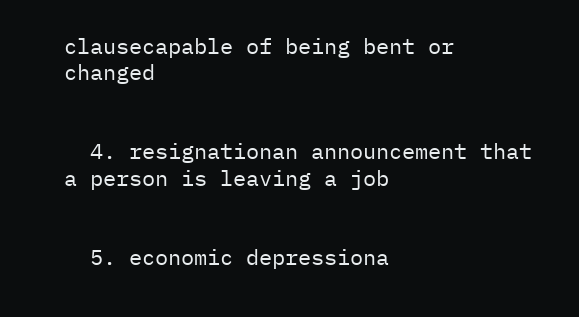clausecapable of being bent or changed


  4. resignationan announcement that a person is leaving a job


  5. economic depressiona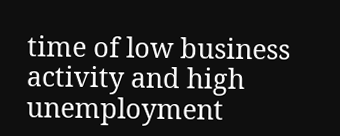time of low business activity and high unemployment